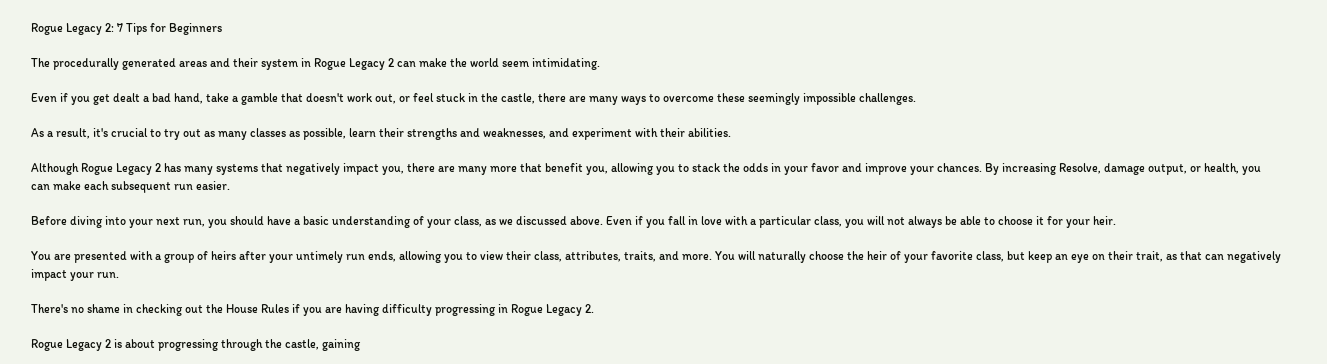Rogue Legacy 2: 7 Tips for Beginners

The procedurally generated areas and their system in Rogue Legacy 2 can make the world seem intimidating.

Even if you get dealt a bad hand, take a gamble that doesn't work out, or feel stuck in the castle, there are many ways to overcome these seemingly impossible challenges.

As a result, it's crucial to try out as many classes as possible, learn their strengths and weaknesses, and experiment with their abilities.

Although Rogue Legacy 2 has many systems that negatively impact you, there are many more that benefit you, allowing you to stack the odds in your favor and improve your chances. By increasing Resolve, damage output, or health, you can make each subsequent run easier.

Before diving into your next run, you should have a basic understanding of your class, as we discussed above. Even if you fall in love with a particular class, you will not always be able to choose it for your heir.

You are presented with a group of heirs after your untimely run ends, allowing you to view their class, attributes, traits, and more. You will naturally choose the heir of your favorite class, but keep an eye on their trait, as that can negatively impact your run.

There's no shame in checking out the House Rules if you are having difficulty progressing in Rogue Legacy 2.

Rogue Legacy 2 is about progressing through the castle, gaining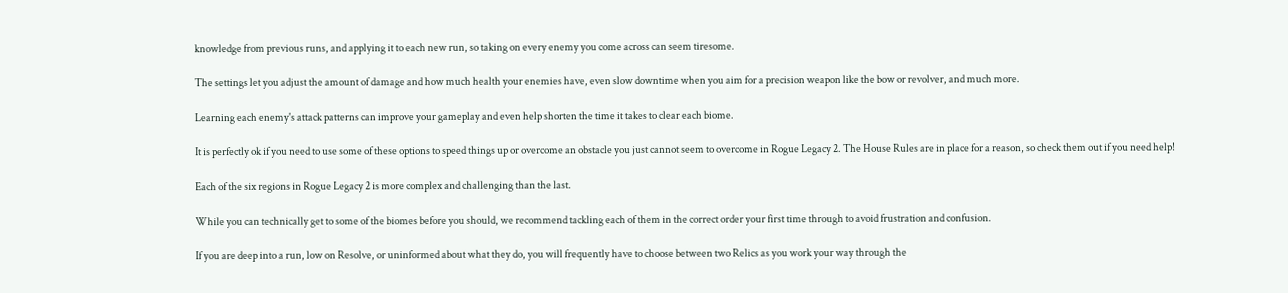knowledge from previous runs, and applying it to each new run, so taking on every enemy you come across can seem tiresome.

The settings let you adjust the amount of damage and how much health your enemies have, even slow downtime when you aim for a precision weapon like the bow or revolver, and much more.

Learning each enemy's attack patterns can improve your gameplay and even help shorten the time it takes to clear each biome.

It is perfectly ok if you need to use some of these options to speed things up or overcome an obstacle you just cannot seem to overcome in Rogue Legacy 2. The House Rules are in place for a reason, so check them out if you need help!

Each of the six regions in Rogue Legacy 2 is more complex and challenging than the last.

While you can technically get to some of the biomes before you should, we recommend tackling each of them in the correct order your first time through to avoid frustration and confusion.

If you are deep into a run, low on Resolve, or uninformed about what they do, you will frequently have to choose between two Relics as you work your way through the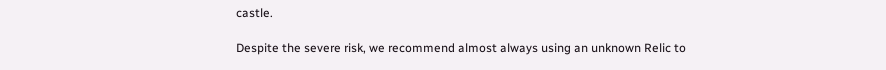castle.

Despite the severe risk, we recommend almost always using an unknown Relic to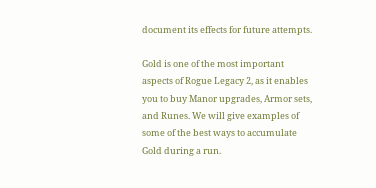document its effects for future attempts.

Gold is one of the most important aspects of Rogue Legacy 2, as it enables you to buy Manor upgrades, Armor sets, and Runes. We will give examples of some of the best ways to accumulate Gold during a run.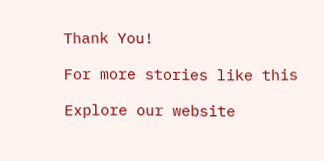Thank You!

For more stories like this

Explore our website